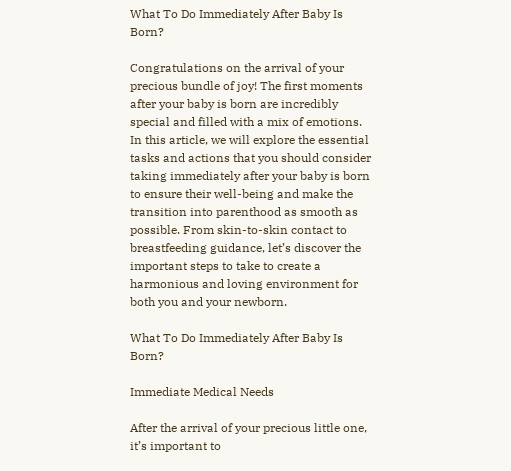What To Do Immediately After Baby Is Born?

Congratulations on the arrival of your precious bundle of joy! The first moments after your baby is born are incredibly special and filled with a mix of emotions. In this article, we will explore the essential tasks and actions that you should consider taking immediately after your baby is born to ensure their well-being and make the transition into parenthood as smooth as possible. From skin-to-skin contact to breastfeeding guidance, let’s discover the important steps to take to create a harmonious and loving environment for both you and your newborn.

What To Do Immediately After Baby Is Born?

Immediate Medical Needs

After the arrival of your precious little one, it’s important to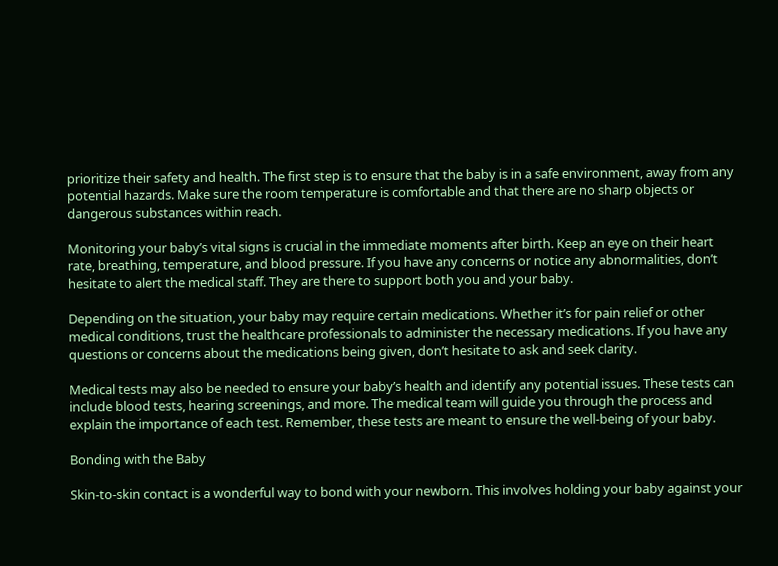prioritize their safety and health. The first step is to ensure that the baby is in a safe environment, away from any potential hazards. Make sure the room temperature is comfortable and that there are no sharp objects or dangerous substances within reach.

Monitoring your baby’s vital signs is crucial in the immediate moments after birth. Keep an eye on their heart rate, breathing, temperature, and blood pressure. If you have any concerns or notice any abnormalities, don’t hesitate to alert the medical staff. They are there to support both you and your baby.

Depending on the situation, your baby may require certain medications. Whether it’s for pain relief or other medical conditions, trust the healthcare professionals to administer the necessary medications. If you have any questions or concerns about the medications being given, don’t hesitate to ask and seek clarity.

Medical tests may also be needed to ensure your baby’s health and identify any potential issues. These tests can include blood tests, hearing screenings, and more. The medical team will guide you through the process and explain the importance of each test. Remember, these tests are meant to ensure the well-being of your baby.

Bonding with the Baby

Skin-to-skin contact is a wonderful way to bond with your newborn. This involves holding your baby against your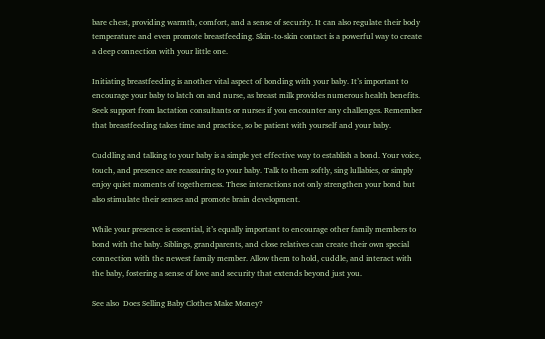bare chest, providing warmth, comfort, and a sense of security. It can also regulate their body temperature and even promote breastfeeding. Skin-to-skin contact is a powerful way to create a deep connection with your little one.

Initiating breastfeeding is another vital aspect of bonding with your baby. It’s important to encourage your baby to latch on and nurse, as breast milk provides numerous health benefits. Seek support from lactation consultants or nurses if you encounter any challenges. Remember that breastfeeding takes time and practice, so be patient with yourself and your baby.

Cuddling and talking to your baby is a simple yet effective way to establish a bond. Your voice, touch, and presence are reassuring to your baby. Talk to them softly, sing lullabies, or simply enjoy quiet moments of togetherness. These interactions not only strengthen your bond but also stimulate their senses and promote brain development.

While your presence is essential, it’s equally important to encourage other family members to bond with the baby. Siblings, grandparents, and close relatives can create their own special connection with the newest family member. Allow them to hold, cuddle, and interact with the baby, fostering a sense of love and security that extends beyond just you.

See also  Does Selling Baby Clothes Make Money?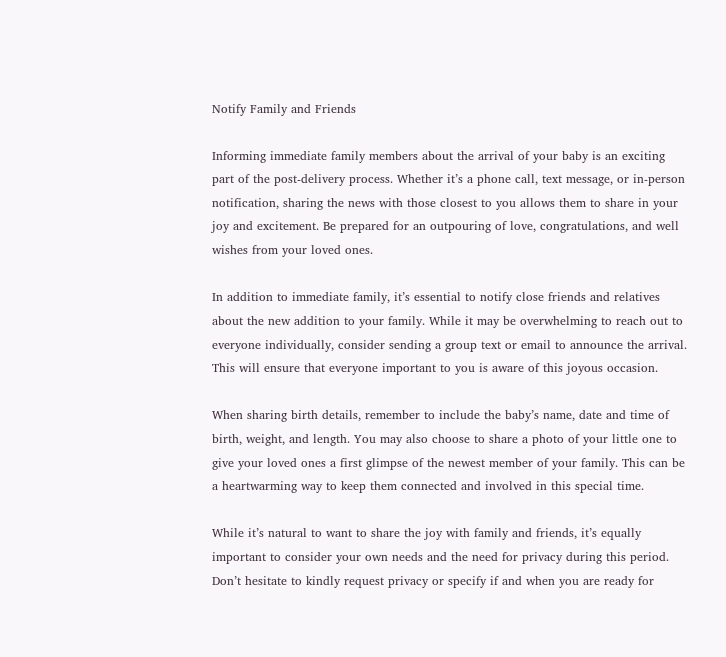Notify Family and Friends

Informing immediate family members about the arrival of your baby is an exciting part of the post-delivery process. Whether it’s a phone call, text message, or in-person notification, sharing the news with those closest to you allows them to share in your joy and excitement. Be prepared for an outpouring of love, congratulations, and well wishes from your loved ones.

In addition to immediate family, it’s essential to notify close friends and relatives about the new addition to your family. While it may be overwhelming to reach out to everyone individually, consider sending a group text or email to announce the arrival. This will ensure that everyone important to you is aware of this joyous occasion.

When sharing birth details, remember to include the baby’s name, date and time of birth, weight, and length. You may also choose to share a photo of your little one to give your loved ones a first glimpse of the newest member of your family. This can be a heartwarming way to keep them connected and involved in this special time.

While it’s natural to want to share the joy with family and friends, it’s equally important to consider your own needs and the need for privacy during this period. Don’t hesitate to kindly request privacy or specify if and when you are ready for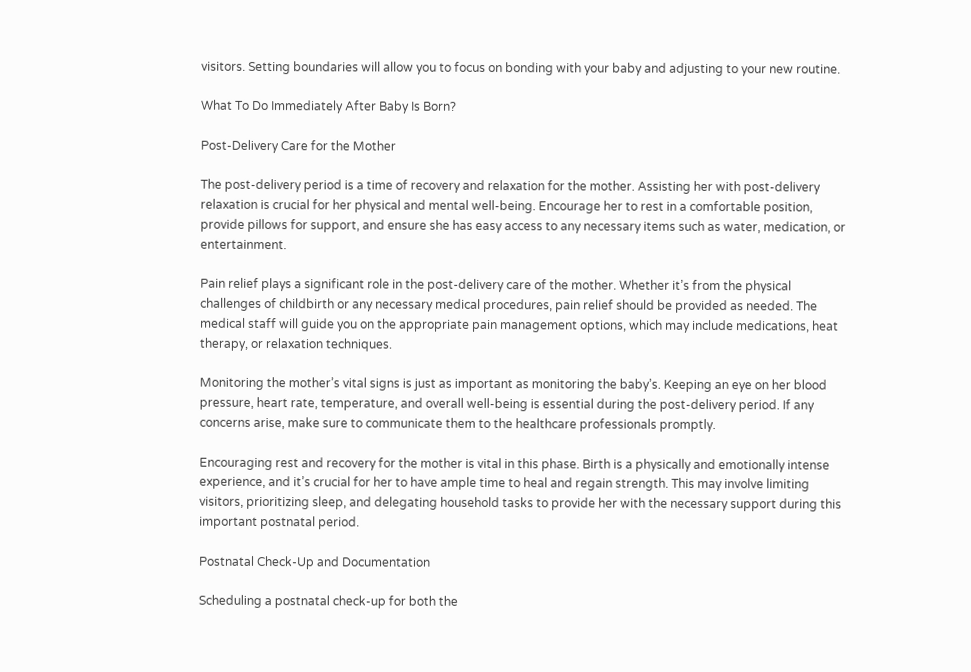visitors. Setting boundaries will allow you to focus on bonding with your baby and adjusting to your new routine.

What To Do Immediately After Baby Is Born?

Post-Delivery Care for the Mother

The post-delivery period is a time of recovery and relaxation for the mother. Assisting her with post-delivery relaxation is crucial for her physical and mental well-being. Encourage her to rest in a comfortable position, provide pillows for support, and ensure she has easy access to any necessary items such as water, medication, or entertainment.

Pain relief plays a significant role in the post-delivery care of the mother. Whether it’s from the physical challenges of childbirth or any necessary medical procedures, pain relief should be provided as needed. The medical staff will guide you on the appropriate pain management options, which may include medications, heat therapy, or relaxation techniques.

Monitoring the mother’s vital signs is just as important as monitoring the baby’s. Keeping an eye on her blood pressure, heart rate, temperature, and overall well-being is essential during the post-delivery period. If any concerns arise, make sure to communicate them to the healthcare professionals promptly.

Encouraging rest and recovery for the mother is vital in this phase. Birth is a physically and emotionally intense experience, and it’s crucial for her to have ample time to heal and regain strength. This may involve limiting visitors, prioritizing sleep, and delegating household tasks to provide her with the necessary support during this important postnatal period.

Postnatal Check-Up and Documentation

Scheduling a postnatal check-up for both the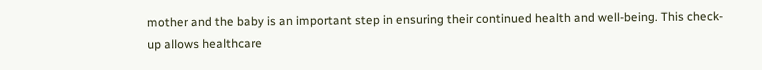mother and the baby is an important step in ensuring their continued health and well-being. This check-up allows healthcare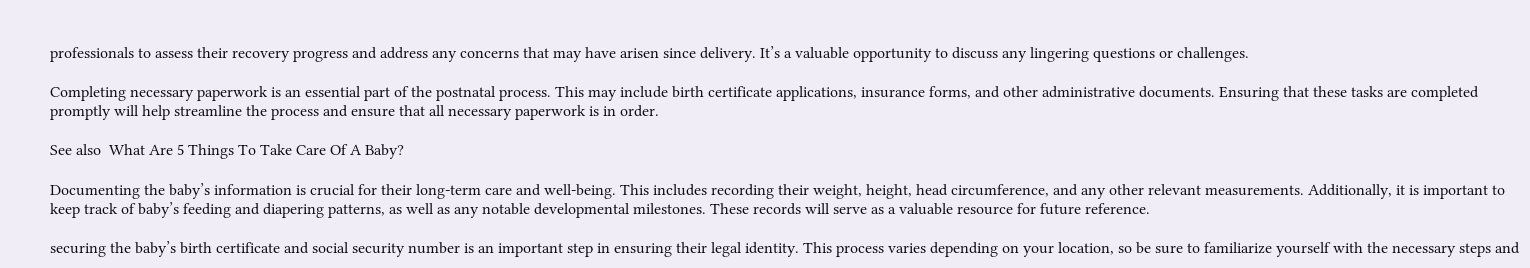professionals to assess their recovery progress and address any concerns that may have arisen since delivery. It’s a valuable opportunity to discuss any lingering questions or challenges.

Completing necessary paperwork is an essential part of the postnatal process. This may include birth certificate applications, insurance forms, and other administrative documents. Ensuring that these tasks are completed promptly will help streamline the process and ensure that all necessary paperwork is in order.

See also  What Are 5 Things To Take Care Of A Baby?

Documenting the baby’s information is crucial for their long-term care and well-being. This includes recording their weight, height, head circumference, and any other relevant measurements. Additionally, it is important to keep track of baby’s feeding and diapering patterns, as well as any notable developmental milestones. These records will serve as a valuable resource for future reference.

securing the baby’s birth certificate and social security number is an important step in ensuring their legal identity. This process varies depending on your location, so be sure to familiarize yourself with the necessary steps and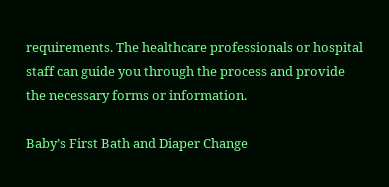requirements. The healthcare professionals or hospital staff can guide you through the process and provide the necessary forms or information.

Baby’s First Bath and Diaper Change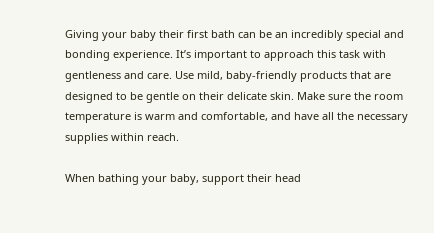Giving your baby their first bath can be an incredibly special and bonding experience. It’s important to approach this task with gentleness and care. Use mild, baby-friendly products that are designed to be gentle on their delicate skin. Make sure the room temperature is warm and comfortable, and have all the necessary supplies within reach.

When bathing your baby, support their head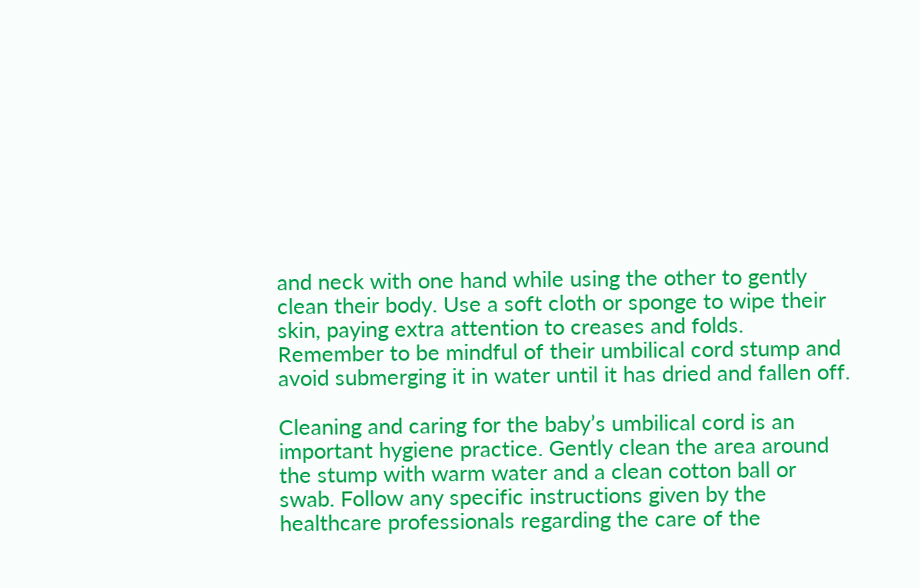and neck with one hand while using the other to gently clean their body. Use a soft cloth or sponge to wipe their skin, paying extra attention to creases and folds. Remember to be mindful of their umbilical cord stump and avoid submerging it in water until it has dried and fallen off.

Cleaning and caring for the baby’s umbilical cord is an important hygiene practice. Gently clean the area around the stump with warm water and a clean cotton ball or swab. Follow any specific instructions given by the healthcare professionals regarding the care of the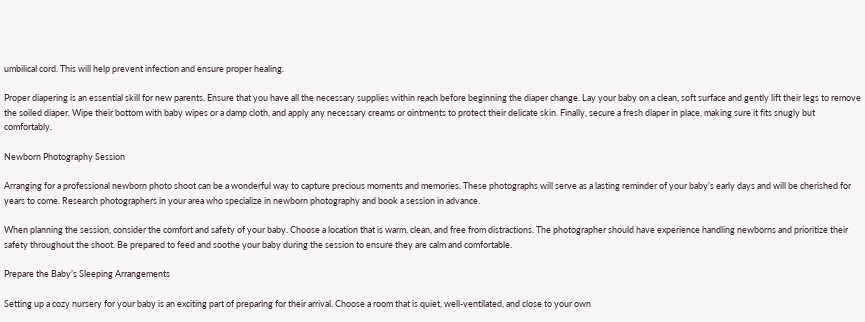umbilical cord. This will help prevent infection and ensure proper healing.

Proper diapering is an essential skill for new parents. Ensure that you have all the necessary supplies within reach before beginning the diaper change. Lay your baby on a clean, soft surface and gently lift their legs to remove the soiled diaper. Wipe their bottom with baby wipes or a damp cloth, and apply any necessary creams or ointments to protect their delicate skin. Finally, secure a fresh diaper in place, making sure it fits snugly but comfortably.

Newborn Photography Session

Arranging for a professional newborn photo shoot can be a wonderful way to capture precious moments and memories. These photographs will serve as a lasting reminder of your baby’s early days and will be cherished for years to come. Research photographers in your area who specialize in newborn photography and book a session in advance.

When planning the session, consider the comfort and safety of your baby. Choose a location that is warm, clean, and free from distractions. The photographer should have experience handling newborns and prioritize their safety throughout the shoot. Be prepared to feed and soothe your baby during the session to ensure they are calm and comfortable.

Prepare the Baby’s Sleeping Arrangements

Setting up a cozy nursery for your baby is an exciting part of preparing for their arrival. Choose a room that is quiet, well-ventilated, and close to your own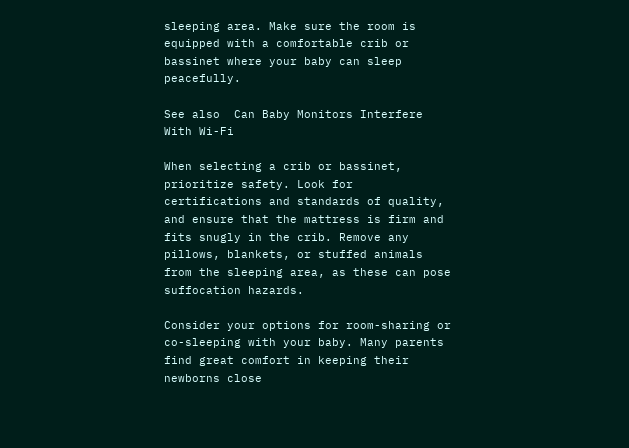sleeping area. Make sure the room is equipped with a comfortable crib or bassinet where your baby can sleep peacefully.

See also  Can Baby Monitors Interfere With Wi-Fi

When selecting a crib or bassinet, prioritize safety. Look for certifications and standards of quality, and ensure that the mattress is firm and fits snugly in the crib. Remove any pillows, blankets, or stuffed animals from the sleeping area, as these can pose suffocation hazards.

Consider your options for room-sharing or co-sleeping with your baby. Many parents find great comfort in keeping their newborns close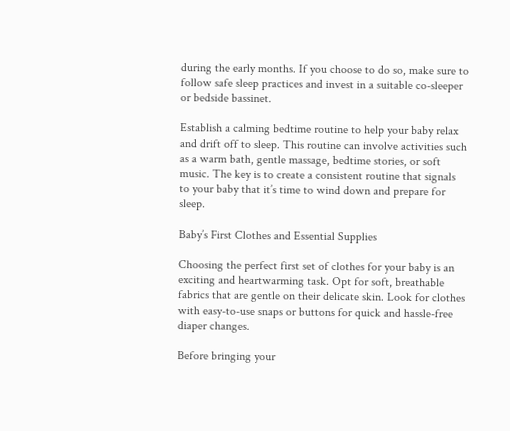during the early months. If you choose to do so, make sure to follow safe sleep practices and invest in a suitable co-sleeper or bedside bassinet.

Establish a calming bedtime routine to help your baby relax and drift off to sleep. This routine can involve activities such as a warm bath, gentle massage, bedtime stories, or soft music. The key is to create a consistent routine that signals to your baby that it’s time to wind down and prepare for sleep.

Baby’s First Clothes and Essential Supplies

Choosing the perfect first set of clothes for your baby is an exciting and heartwarming task. Opt for soft, breathable fabrics that are gentle on their delicate skin. Look for clothes with easy-to-use snaps or buttons for quick and hassle-free diaper changes.

Before bringing your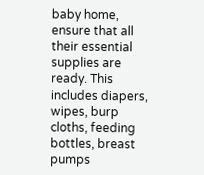baby home, ensure that all their essential supplies are ready. This includes diapers, wipes, burp cloths, feeding bottles, breast pumps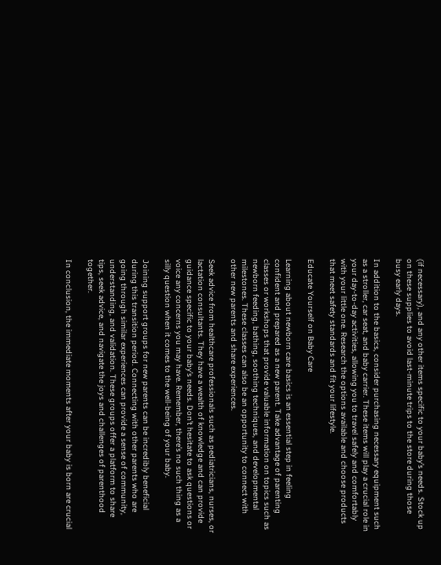(if necessary), and any other items specific to your baby’s needs. Stock up on these supplies to avoid last-minute trips to the store during those busy early days.

In addition to the basics, consider purchasing necessary equipment such as a stroller, car seat, and baby carrier. These items will play a crucial role in your day-to-day activities, allowing you to travel safely and comfortably with your little one. Research the options available and choose products that meet safety standards and fit your lifestyle.

Educate Yourself on Baby Care

Learning about newborn care basics is an essential step in feeling confident and prepared as a new parent. Take advantage of parenting classes or workshops that provide valuable information on topics such as newborn feeding, bathing, soothing techniques, and developmental milestones. These classes can also be an opportunity to connect with other new parents and share experiences.

Seek advice from healthcare professionals such as pediatricians, nurses, or lactation consultants. They have a wealth of knowledge and can provide guidance specific to your baby’s needs. Don’t hesitate to ask questions or voice any concerns you may have. Remember, there’s no such thing as a silly question when it comes to the well-being of your baby.

Joining support groups for new parents can be incredibly beneficial during this transition period. Connecting with other parents who are going through similar experiences can provide a sense of community, understanding, and validation. These groups offer a platform to share tips, seek advice, and navigate the joys and challenges of parenthood together.

In conclusion, the immediate moments after your baby is born are crucial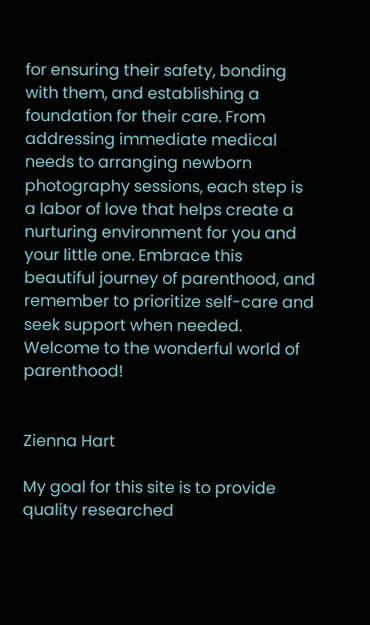for ensuring their safety, bonding with them, and establishing a foundation for their care. From addressing immediate medical needs to arranging newborn photography sessions, each step is a labor of love that helps create a nurturing environment for you and your little one. Embrace this beautiful journey of parenthood, and remember to prioritize self-care and seek support when needed. Welcome to the wonderful world of parenthood!


Zienna Hart

My goal for this site is to provide quality researched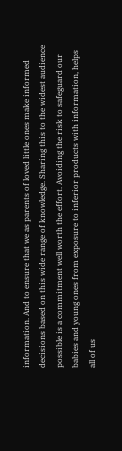information. And to ensure that we as parents of loved little ones make informed decisions based on this wide range of knowledge. Sharing this to the widest audience possible is a commitment well worth the effort. Avoiding the risk to safeguard our babies and young ones from exposure to inferior products with information, helps all of us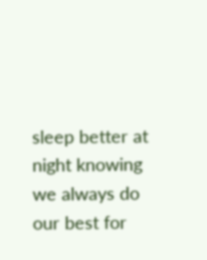sleep better at night knowing we always do our best for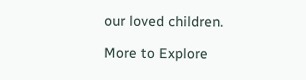our loved children.

More to Explore